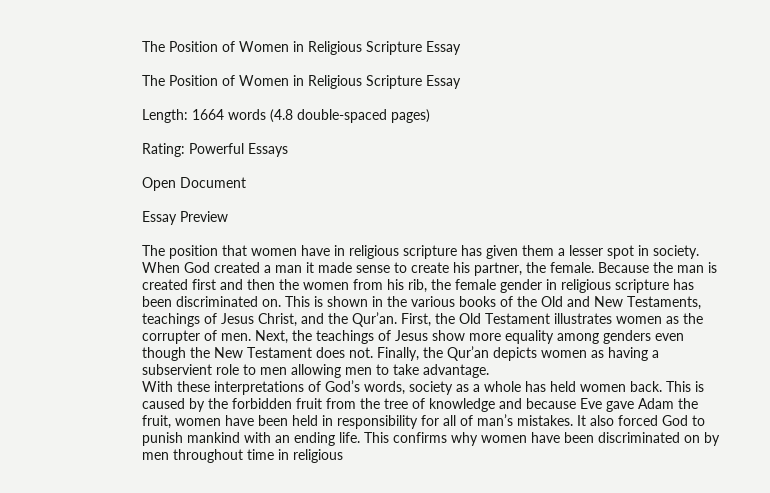The Position of Women in Religious Scripture Essay

The Position of Women in Religious Scripture Essay

Length: 1664 words (4.8 double-spaced pages)

Rating: Powerful Essays

Open Document

Essay Preview

The position that women have in religious scripture has given them a lesser spot in society. When God created a man it made sense to create his partner, the female. Because the man is created first and then the women from his rib, the female gender in religious scripture has been discriminated on. This is shown in the various books of the Old and New Testaments, teachings of Jesus Christ, and the Qur’an. First, the Old Testament illustrates women as the corrupter of men. Next, the teachings of Jesus show more equality among genders even though the New Testament does not. Finally, the Qur’an depicts women as having a subservient role to men allowing men to take advantage.
With these interpretations of God’s words, society as a whole has held women back. This is caused by the forbidden fruit from the tree of knowledge and because Eve gave Adam the fruit, women have been held in responsibility for all of man’s mistakes. It also forced God to punish mankind with an ending life. This confirms why women have been discriminated on by men throughout time in religious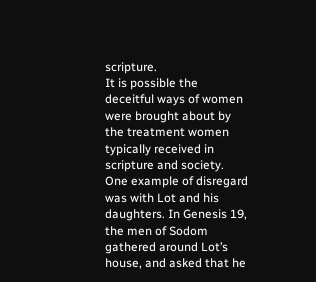scripture.
It is possible the deceitful ways of women were brought about by the treatment women typically received in scripture and society. One example of disregard was with Lot and his daughters. In Genesis 19, the men of Sodom gathered around Lot’s house, and asked that he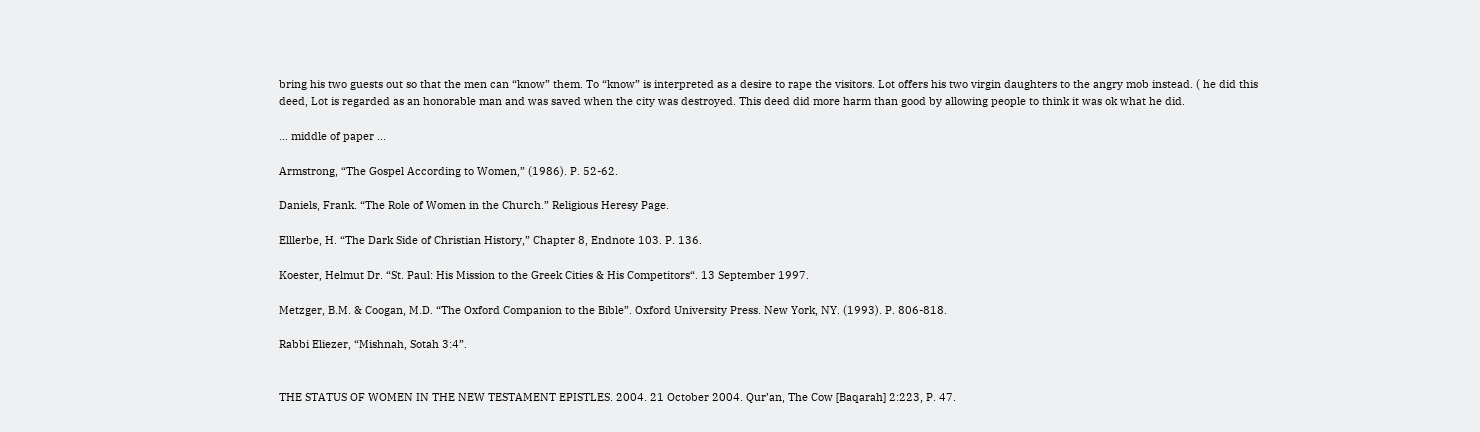bring his two guests out so that the men can “know” them. To “know” is interpreted as a desire to rape the visitors. Lot offers his two virgin daughters to the angry mob instead. ( he did this deed, Lot is regarded as an honorable man and was saved when the city was destroyed. This deed did more harm than good by allowing people to think it was ok what he did.

... middle of paper ...

Armstrong, “The Gospel According to Women,” (1986). P. 52-62.

Daniels, Frank. “The Role of Women in the Church.” Religious Heresy Page.

Elllerbe, H. “The Dark Side of Christian History,” Chapter 8, Endnote 103. P. 136.

Koester, Helmut Dr. “St. Paul: His Mission to the Greek Cities & His Competitors“. 13 September 1997.

Metzger, B.M. & Coogan, M.D. “The Oxford Companion to the Bible”. Oxford University Press. New York, NY. (1993). P. 806-818.

Rabbi Eliezer, “Mishnah, Sotah 3:4”.


THE STATUS OF WOMEN IN THE NEW TESTAMENT EPISTLES. 2004. 21 October 2004. Qur’an, The Cow [Baqarah] 2:223, P. 47.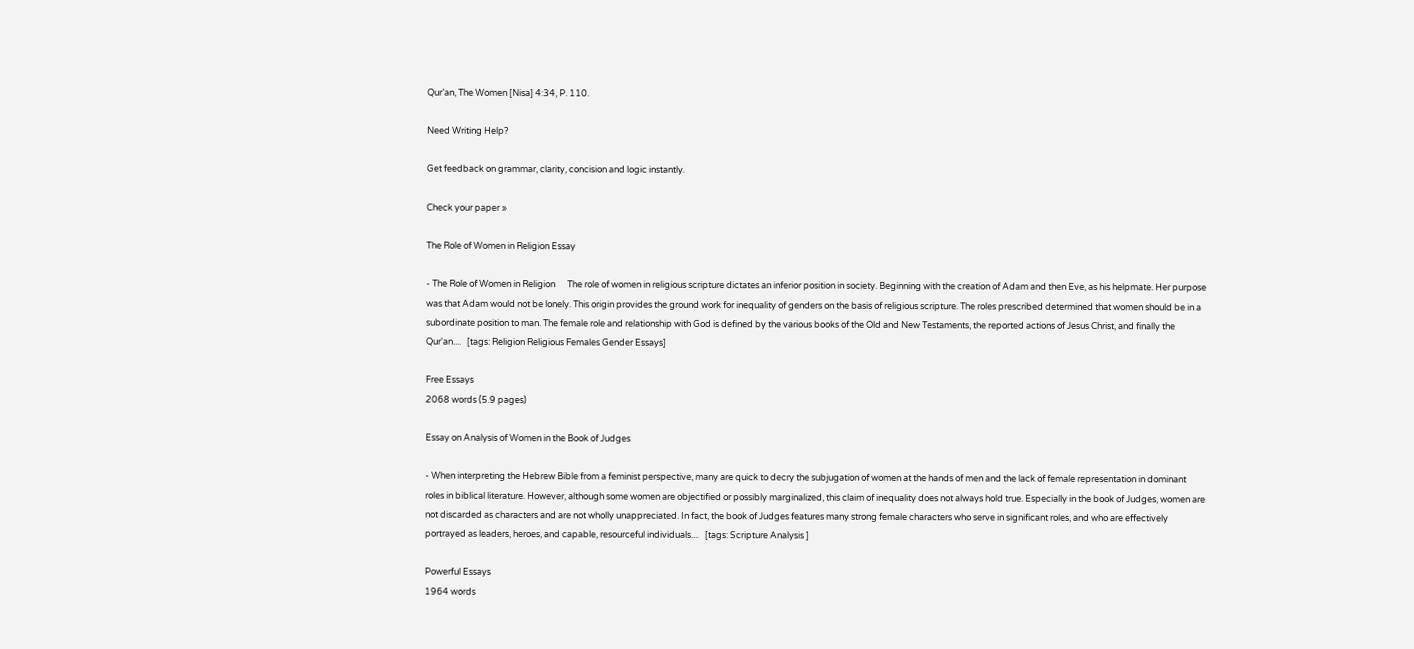Qur’an, The Women [Nisa] 4:34, P. 110.

Need Writing Help?

Get feedback on grammar, clarity, concision and logic instantly.

Check your paper »

The Role of Women in Religion Essay

- The Role of Women in Religion      The role of women in religious scripture dictates an inferior position in society. Beginning with the creation of Adam and then Eve, as his helpmate. Her purpose was that Adam would not be lonely. This origin provides the ground work for inequality of genders on the basis of religious scripture. The roles prescribed determined that women should be in a subordinate position to man. The female role and relationship with God is defined by the various books of the Old and New Testaments, the reported actions of Jesus Christ, and finally the Qur'an....   [tags: Religion Religious Females Gender Essays]

Free Essays
2068 words (5.9 pages)

Essay on Analysis of Women in the Book of Judges

- When interpreting the Hebrew Bible from a feminist perspective, many are quick to decry the subjugation of women at the hands of men and the lack of female representation in dominant roles in biblical literature. However, although some women are objectified or possibly marginalized, this claim of inequality does not always hold true. Especially in the book of Judges, women are not discarded as characters and are not wholly unappreciated. In fact, the book of Judges features many strong female characters who serve in significant roles, and who are effectively portrayed as leaders, heroes, and capable, resourceful individuals....   [tags: Scripture Analysis ]

Powerful Essays
1964 words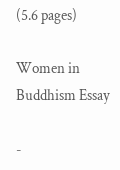(5.6 pages)

Women in Buddhism Essay

-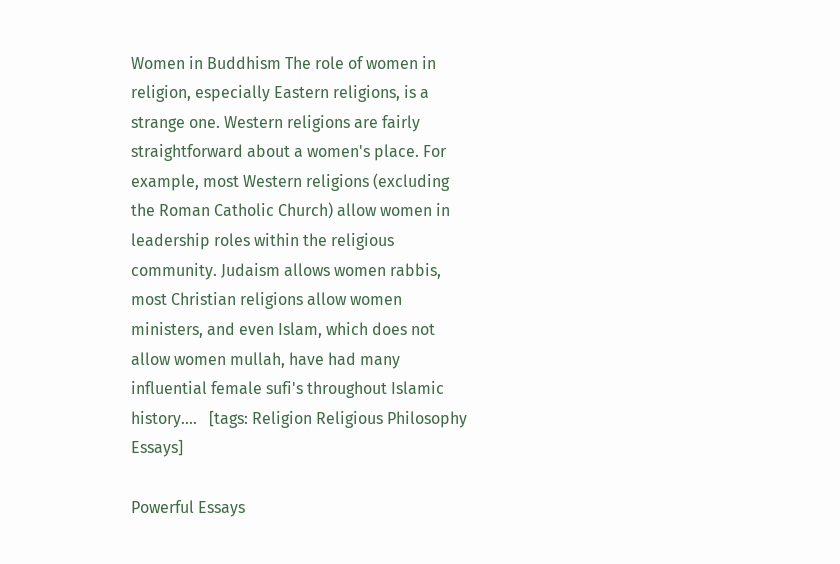Women in Buddhism The role of women in religion, especially Eastern religions, is a strange one. Western religions are fairly straightforward about a women's place. For example, most Western religions (excluding the Roman Catholic Church) allow women in leadership roles within the religious community. Judaism allows women rabbis, most Christian religions allow women ministers, and even Islam, which does not allow women mullah, have had many influential female sufi's throughout Islamic history....   [tags: Religion Religious Philosophy Essays]

Powerful Essays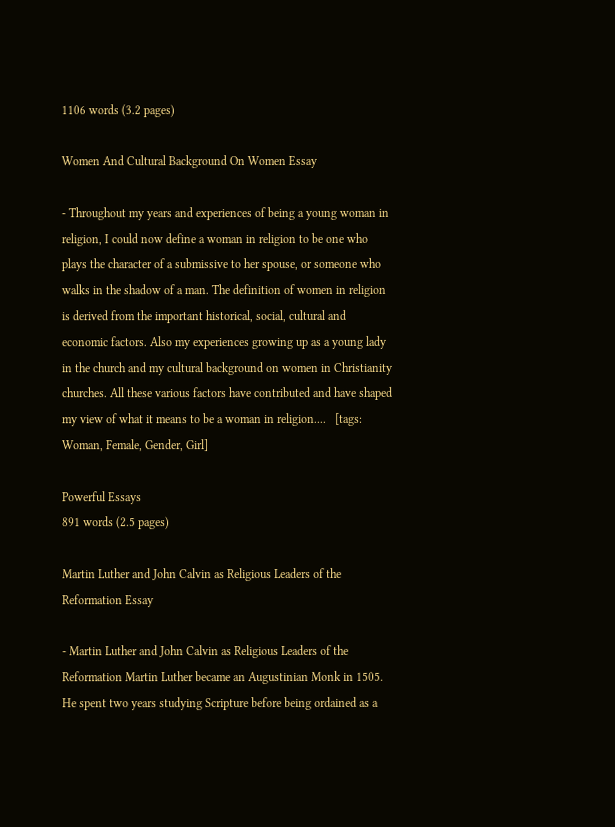1106 words (3.2 pages)

Women And Cultural Background On Women Essay

- Throughout my years and experiences of being a young woman in religion, I could now define a woman in religion to be one who plays the character of a submissive to her spouse, or someone who walks in the shadow of a man. The definition of women in religion is derived from the important historical, social, cultural and economic factors. Also my experiences growing up as a young lady in the church and my cultural background on women in Christianity churches. All these various factors have contributed and have shaped my view of what it means to be a woman in religion....   [tags: Woman, Female, Gender, Girl]

Powerful Essays
891 words (2.5 pages)

Martin Luther and John Calvin as Religious Leaders of the Reformation Essay

- Martin Luther and John Calvin as Religious Leaders of the Reformation Martin Luther became an Augustinian Monk in 1505. He spent two years studying Scripture before being ordained as a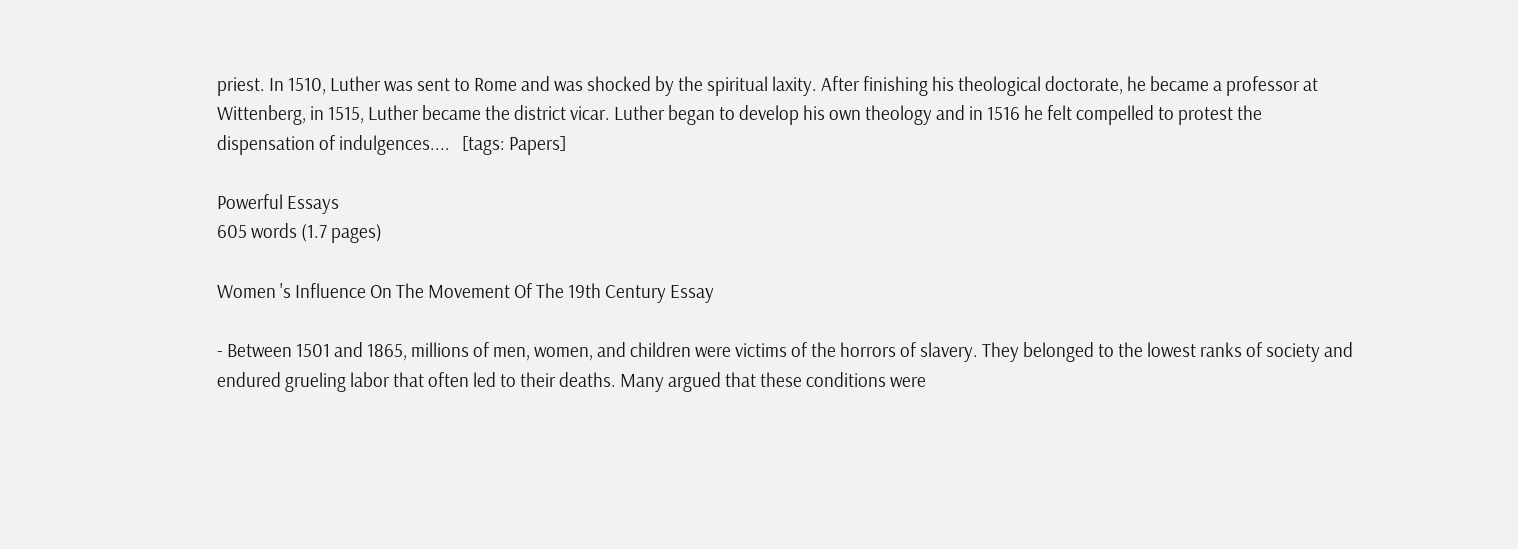priest. In 1510, Luther was sent to Rome and was shocked by the spiritual laxity. After finishing his theological doctorate, he became a professor at Wittenberg, in 1515, Luther became the district vicar. Luther began to develop his own theology and in 1516 he felt compelled to protest the dispensation of indulgences....   [tags: Papers]

Powerful Essays
605 words (1.7 pages)

Women 's Influence On The Movement Of The 19th Century Essay

- Between 1501 and 1865, millions of men, women, and children were victims of the horrors of slavery. They belonged to the lowest ranks of society and endured grueling labor that often led to their deaths. Many argued that these conditions were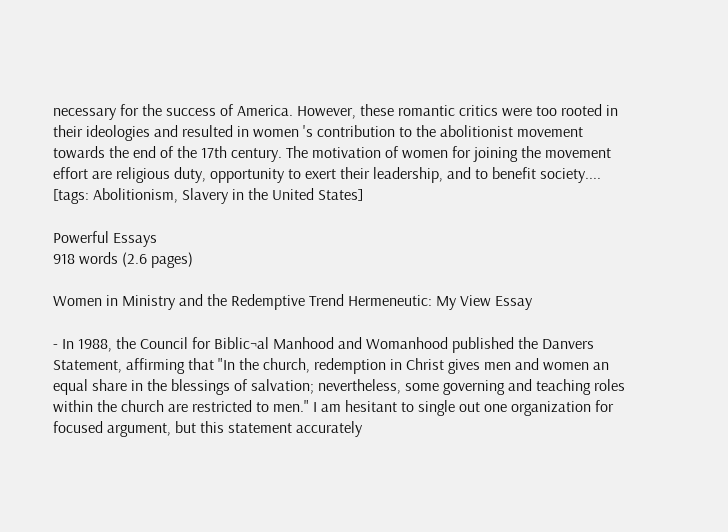necessary for the success of America. However, these romantic critics were too rooted in their ideologies and resulted in women 's contribution to the abolitionist movement towards the end of the 17th century. The motivation of women for joining the movement effort are religious duty, opportunity to exert their leadership, and to benefit society....   [tags: Abolitionism, Slavery in the United States]

Powerful Essays
918 words (2.6 pages)

Women in Ministry and the Redemptive Trend Hermeneutic: My View Essay

- In 1988, the Council for Biblic¬al Manhood and Womanhood published the Danvers Statement, affirming that "In the church, redemption in Christ gives men and women an equal share in the blessings of salvation; nevertheless, some governing and teaching roles within the church are restricted to men." I am hesitant to single out one organization for focused argument, but this statement accurately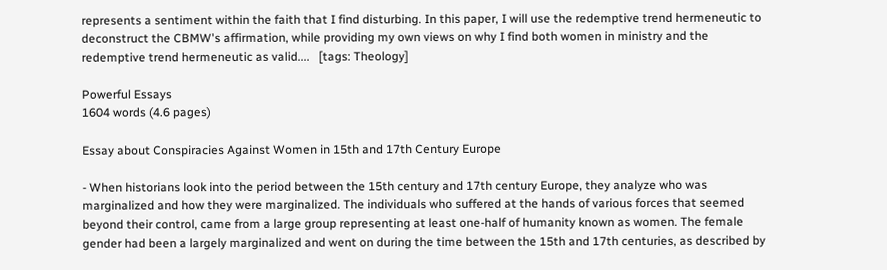represents a sentiment within the faith that I find disturbing. In this paper, I will use the redemptive trend hermeneutic to deconstruct the CBMW's affirmation, while providing my own views on why I find both women in ministry and the redemptive trend hermeneutic as valid....   [tags: Theology]

Powerful Essays
1604 words (4.6 pages)

Essay about Conspiracies Against Women in 15th and 17th Century Europe

- When historians look into the period between the 15th century and 17th century Europe, they analyze who was marginalized and how they were marginalized. The individuals who suffered at the hands of various forces that seemed beyond their control, came from a large group representing at least one-half of humanity known as women. The female gender had been a largely marginalized and went on during the time between the 15th and 17th centuries, as described by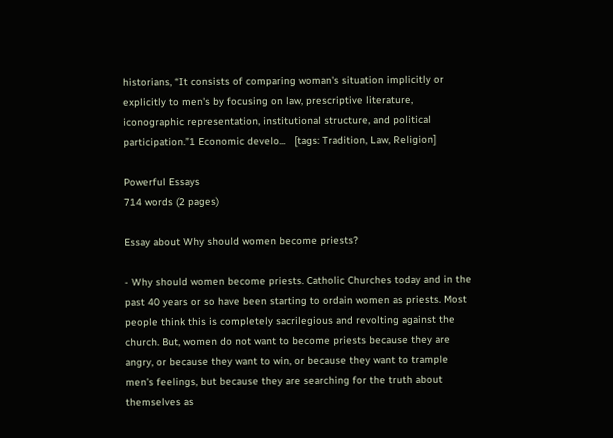historians, “It consists of comparing woman's situation implicitly or explicitly to men's by focusing on law, prescriptive literature, iconographic representation, institutional structure, and political participation.”1 Economic develo...   [tags: Tradition, Law, Religion]

Powerful Essays
714 words (2 pages)

Essay about Why should women become priests?

- Why should women become priests. Catholic Churches today and in the past 40 years or so have been starting to ordain women as priests. Most people think this is completely sacrilegious and revolting against the church. But, women do not want to become priests because they are angry, or because they want to win, or because they want to trample men’s feelings, but because they are searching for the truth about themselves as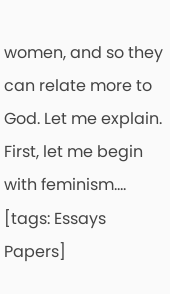women, and so they can relate more to God. Let me explain. First, let me begin with feminism....   [tags: Essays Papers]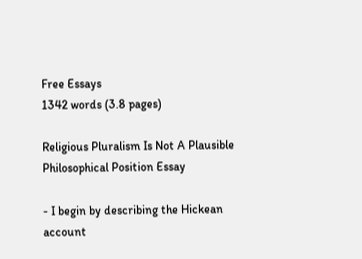Free Essays
1342 words (3.8 pages)

Religious Pluralism Is Not A Plausible Philosophical Position Essay

- I begin by describing the Hickean account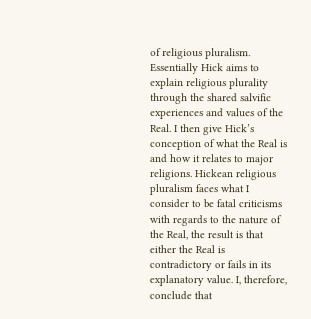of religious pluralism. Essentially Hick aims to explain religious plurality through the shared salvific experiences and values of the Real. I then give Hick’s conception of what the Real is and how it relates to major religions. Hickean religious pluralism faces what I consider to be fatal criticisms with regards to the nature of the Real, the result is that either the Real is contradictory or fails in its explanatory value. I, therefore, conclude that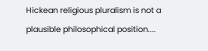Hickean religious pluralism is not a plausible philosophical position....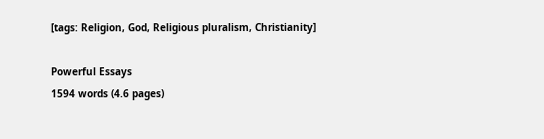[tags: Religion, God, Religious pluralism, Christianity]

Powerful Essays
1594 words (4.6 pages)